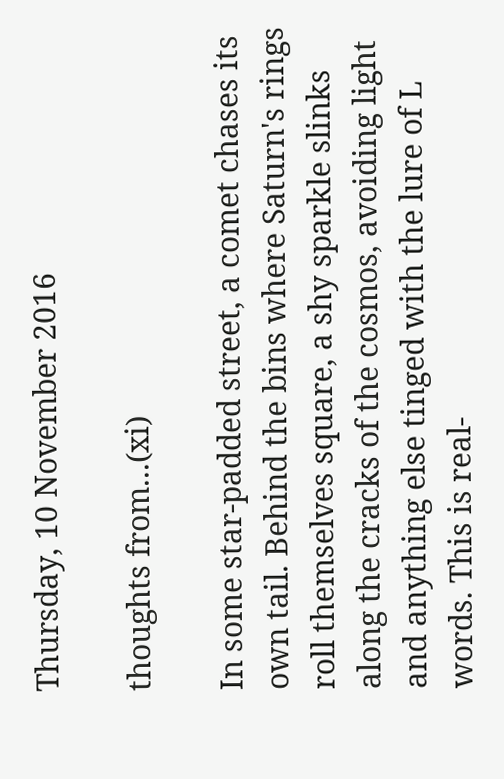Thursday, 10 November 2016

thoughts from...(xi)

In some star-padded street, a comet chases its own tail. Behind the bins where Saturn's rings roll themselves square, a shy sparkle slinks along the cracks of the cosmos, avoiding light and anything else tinged with the lure of L words. This is real-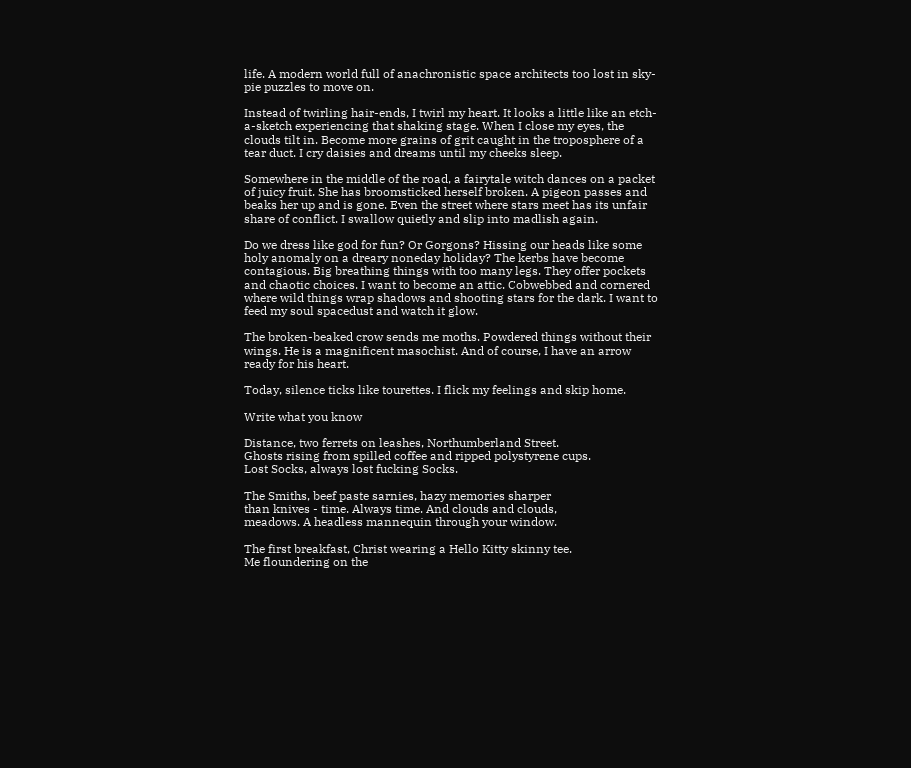life. A modern world full of anachronistic space architects too lost in sky-pie puzzles to move on.

Instead of twirling hair-ends, I twirl my heart. It looks a little like an etch-a-sketch experiencing that shaking stage. When I close my eyes, the clouds tilt in. Become more grains of grit caught in the troposphere of a tear duct. I cry daisies and dreams until my cheeks sleep.

Somewhere in the middle of the road, a fairytale witch dances on a packet of juicy fruit. She has broomsticked herself broken. A pigeon passes and beaks her up and is gone. Even the street where stars meet has its unfair share of conflict. I swallow quietly and slip into madlish again.

Do we dress like god for fun? Or Gorgons? Hissing our heads like some holy anomaly on a dreary noneday holiday? The kerbs have become contagious. Big breathing things with too many legs. They offer pockets and chaotic choices. I want to become an attic. Cobwebbed and cornered where wild things wrap shadows and shooting stars for the dark. I want to feed my soul spacedust and watch it glow.

The broken-beaked crow sends me moths. Powdered things without their wings. He is a magnificent masochist. And of course, I have an arrow ready for his heart.

Today, silence ticks like tourettes. I flick my feelings and skip home.

Write what you know

Distance, two ferrets on leashes, Northumberland Street.
Ghosts rising from spilled coffee and ripped polystyrene cups.
Lost Socks, always lost fucking Socks.

The Smiths, beef paste sarnies, hazy memories sharper
than knives - time. Always time. And clouds and clouds,
meadows. A headless mannequin through your window.

The first breakfast, Christ wearing a Hello Kitty skinny tee.
Me floundering on the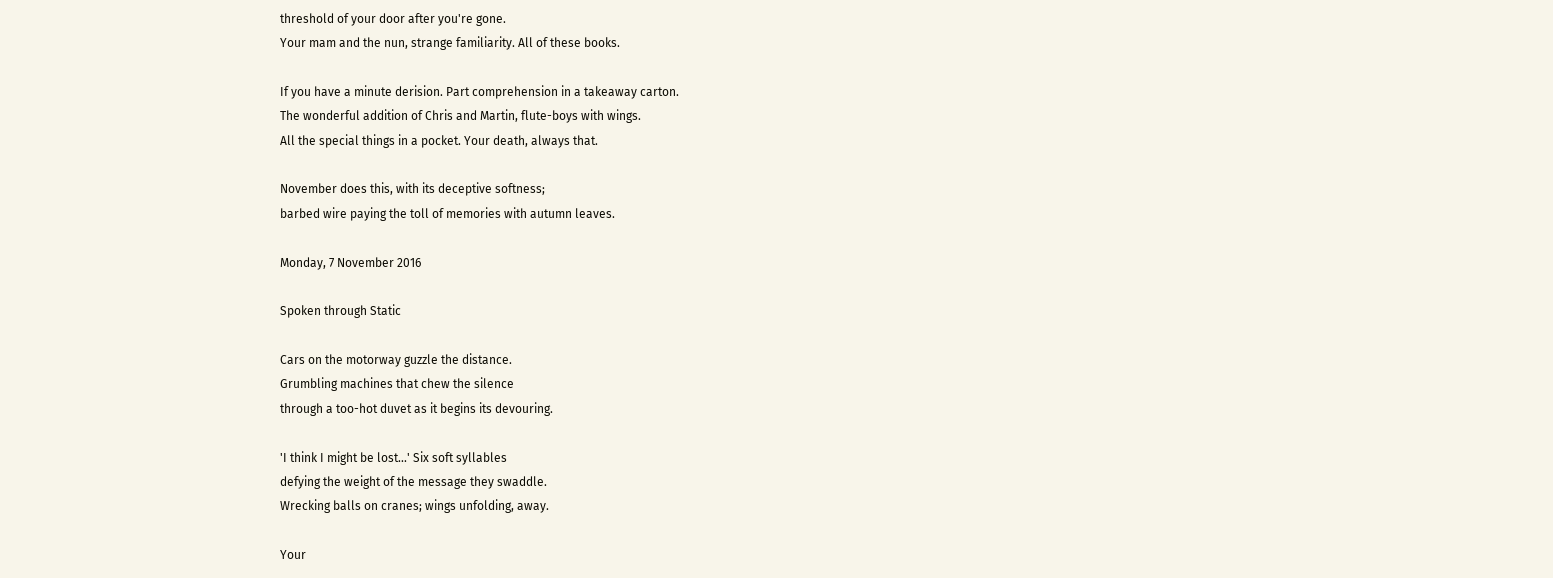threshold of your door after you're gone.
Your mam and the nun, strange familiarity. All of these books.

If you have a minute derision. Part comprehension in a takeaway carton.
The wonderful addition of Chris and Martin, flute-boys with wings.
All the special things in a pocket. Your death, always that.

November does this, with its deceptive softness;
barbed wire paying the toll of memories with autumn leaves.

Monday, 7 November 2016

Spoken through Static

Cars on the motorway guzzle the distance.
Grumbling machines that chew the silence
through a too-hot duvet as it begins its devouring.

'I think I might be lost...' Six soft syllables
defying the weight of the message they swaddle.
Wrecking balls on cranes; wings unfolding, away.

Your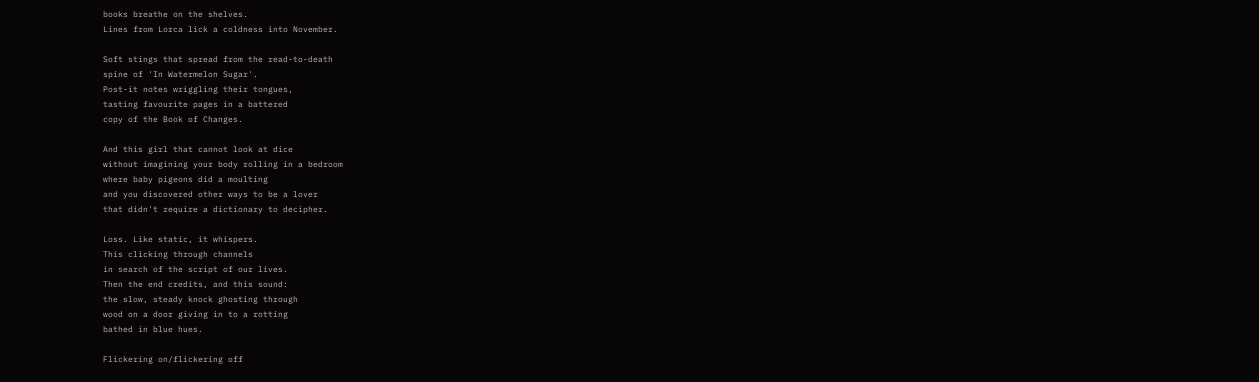books breathe on the shelves.
Lines from Lorca lick a coldness into November.

Soft stings that spread from the read-to-death
spine of 'In Watermelon Sugar'.
Post-it notes wriggling their tongues,
tasting favourite pages in a battered
copy of the Book of Changes.

And this girl that cannot look at dice
without imagining your body rolling in a bedroom
where baby pigeons did a moulting
and you discovered other ways to be a lover
that didn't require a dictionary to decipher.

Loss. Like static, it whispers.
This clicking through channels
in search of the script of our lives.
Then the end credits, and this sound:
the slow, steady knock ghosting through
wood on a door giving in to a rotting
bathed in blue hues.

Flickering on/flickering off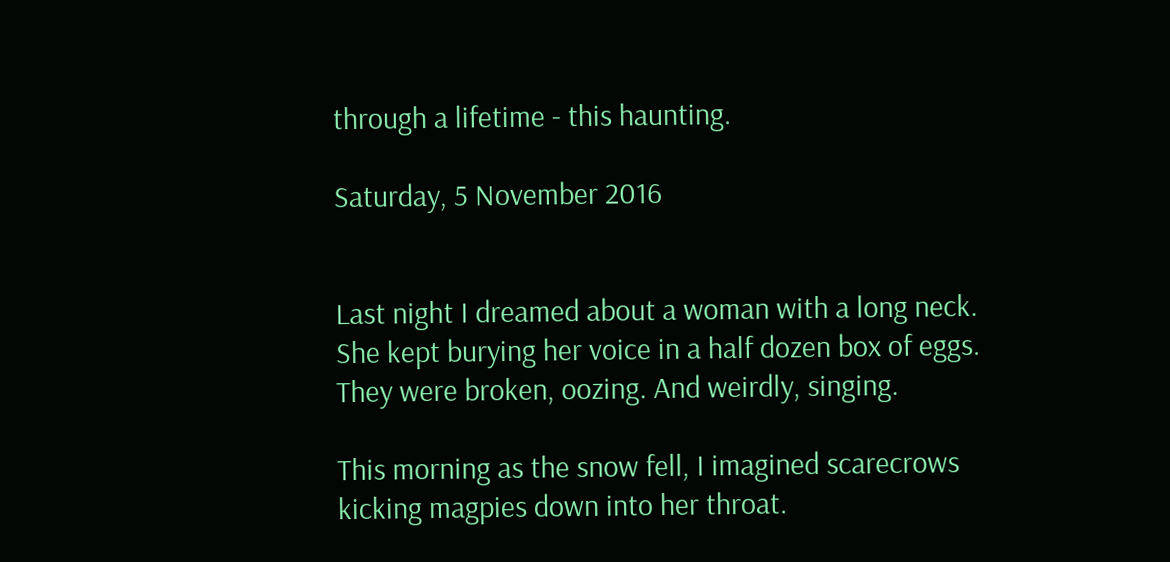through a lifetime - this haunting.

Saturday, 5 November 2016


Last night I dreamed about a woman with a long neck.
She kept burying her voice in a half dozen box of eggs.
They were broken, oozing. And weirdly, singing.

This morning as the snow fell, I imagined scarecrows
kicking magpies down into her throat.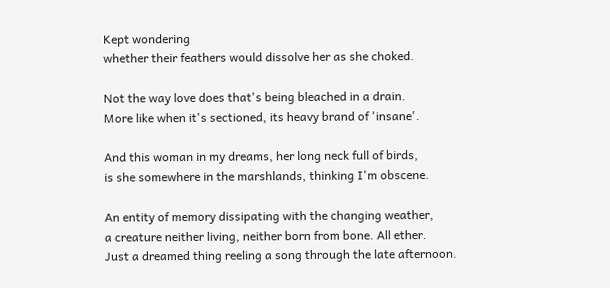Kept wondering
whether their feathers would dissolve her as she choked.

Not the way love does that's being bleached in a drain.
More like when it's sectioned, its heavy brand of 'insane'.

And this woman in my dreams, her long neck full of birds,
is she somewhere in the marshlands, thinking I'm obscene.

An entity of memory dissipating with the changing weather,
a creature neither living, neither born from bone. All ether.
Just a dreamed thing reeling a song through the late afternoon.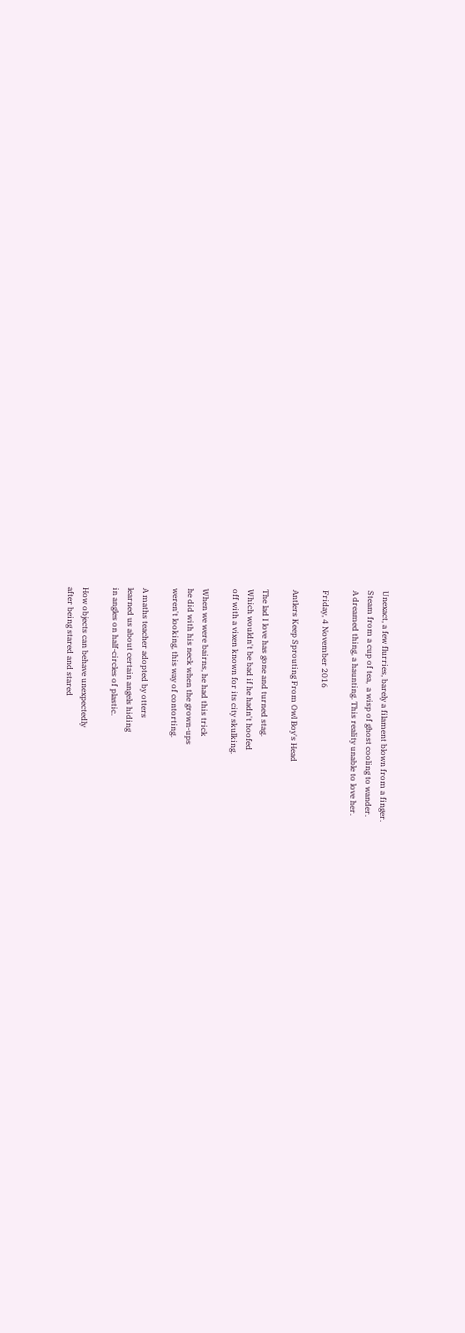Unexact, a few flurries, barely a filament blown from a finger.
Steam from a cup of tea,  a wisp of ghost cooling to wander.
A dreamed thing, a haunting. This reality unable to love her.

Friday, 4 November 2016

Antlers Keep Sprouting From Owl Boy's Head

The lad I love has gone and turned stag.
Which wouldn't be bad if he hadn't hoofed
off with a vixen known for its city skulking.

When we were bairns, he had this trick
he did with his neck when the grown-ups
weren't looking, this way of contorting.

A maths teacher adopted by otters
learned us about certain angels hiding
in angles on half-circles of plastic.

How objects can behave unexpectedly
after being stared and stared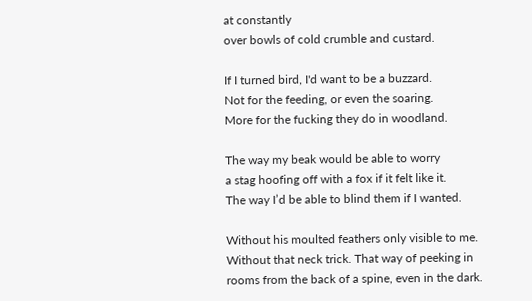at constantly
over bowls of cold crumble and custard.

If I turned bird, I'd want to be a buzzard.
Not for the feeding, or even the soaring.
More for the fucking they do in woodland.

The way my beak would be able to worry
a stag hoofing off with a fox if it felt like it.
The way I’d be able to blind them if I wanted.

Without his moulted feathers only visible to me.
Without that neck trick. That way of peeking in
rooms from the back of a spine, even in the dark.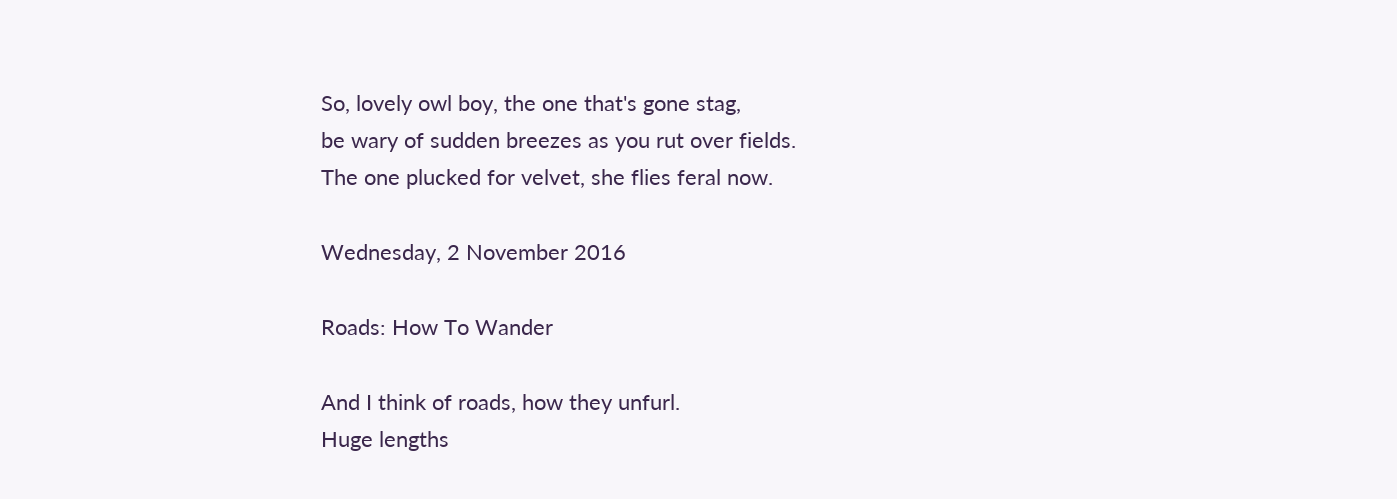So, lovely owl boy, the one that's gone stag,
be wary of sudden breezes as you rut over fields.
The one plucked for velvet, she flies feral now.

Wednesday, 2 November 2016

Roads: How To Wander

And I think of roads, how they unfurl.
Huge lengths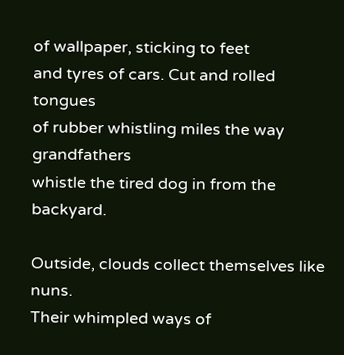of wallpaper, sticking to feet
and tyres of cars. Cut and rolled tongues
of rubber whistling miles the way grandfathers
whistle the tired dog in from the backyard.

Outside, clouds collect themselves like nuns.
Their whimpled ways of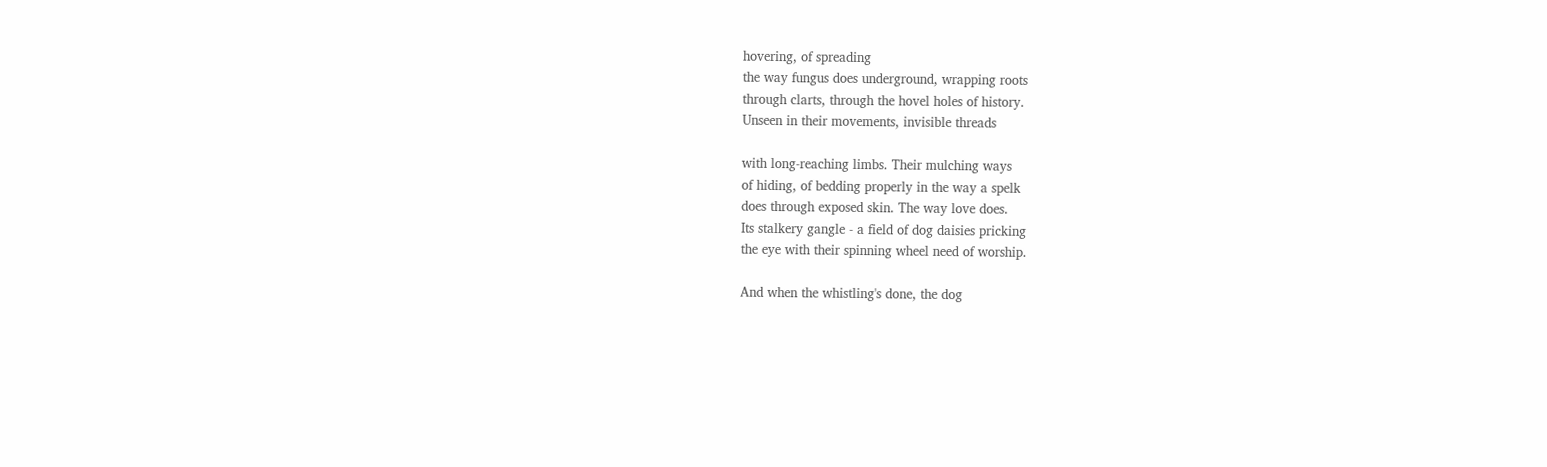hovering, of spreading
the way fungus does underground, wrapping roots
through clarts, through the hovel holes of history.
Unseen in their movements, invisible threads

with long-reaching limbs. Their mulching ways
of hiding, of bedding properly in the way a spelk
does through exposed skin. The way love does.
Its stalkery gangle - a field of dog daisies pricking
the eye with their spinning wheel need of worship.

And when the whistling's done, the dog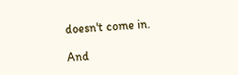doesn't come in.

And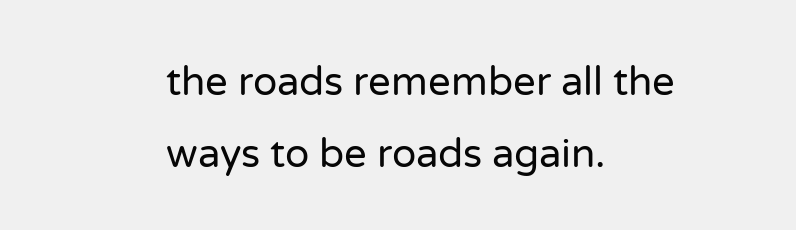the roads remember all the ways to be roads again.